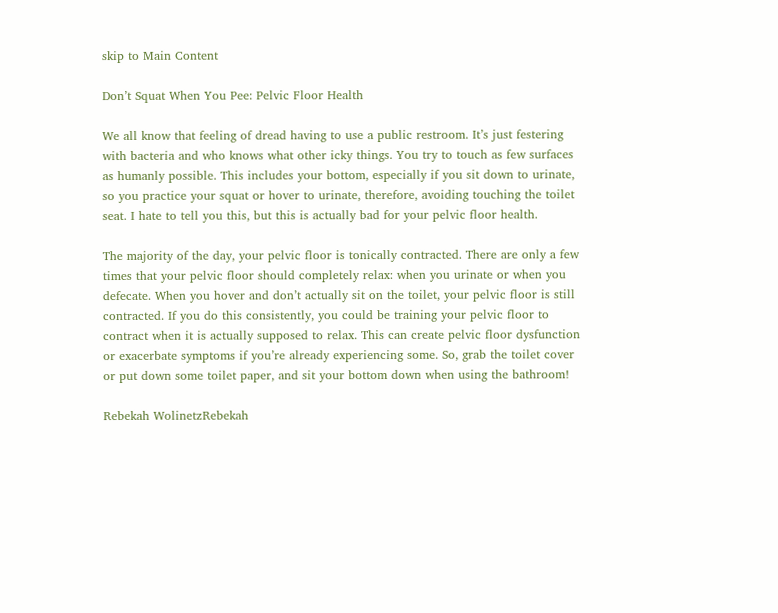skip to Main Content

Don’t Squat When You Pee: Pelvic Floor Health

We all know that feeling of dread having to use a public restroom. It’s just festering with bacteria and who knows what other icky things. You try to touch as few surfaces as humanly possible. This includes your bottom, especially if you sit down to urinate, so you practice your squat or hover to urinate, therefore, avoiding touching the toilet seat. I hate to tell you this, but this is actually bad for your pelvic floor health.

The majority of the day, your pelvic floor is tonically contracted. There are only a few times that your pelvic floor should completely relax: when you urinate or when you defecate. When you hover and don’t actually sit on the toilet, your pelvic floor is still contracted. If you do this consistently, you could be training your pelvic floor to contract when it is actually supposed to relax. This can create pelvic floor dysfunction or exacerbate symptoms if you’re already experiencing some. So, grab the toilet cover or put down some toilet paper, and sit your bottom down when using the bathroom!

Rebekah WolinetzRebekah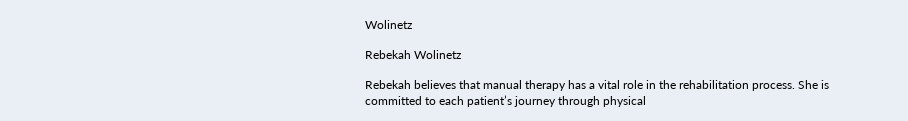Wolinetz

Rebekah Wolinetz

Rebekah believes that manual therapy has a vital role in the rehabilitation process. She is committed to each patient’s journey through physical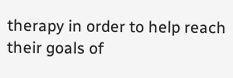therapy in order to help reach their goals of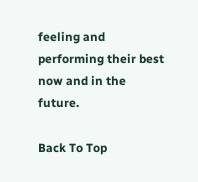feeling and performing their best now and in the future.

Back To Top